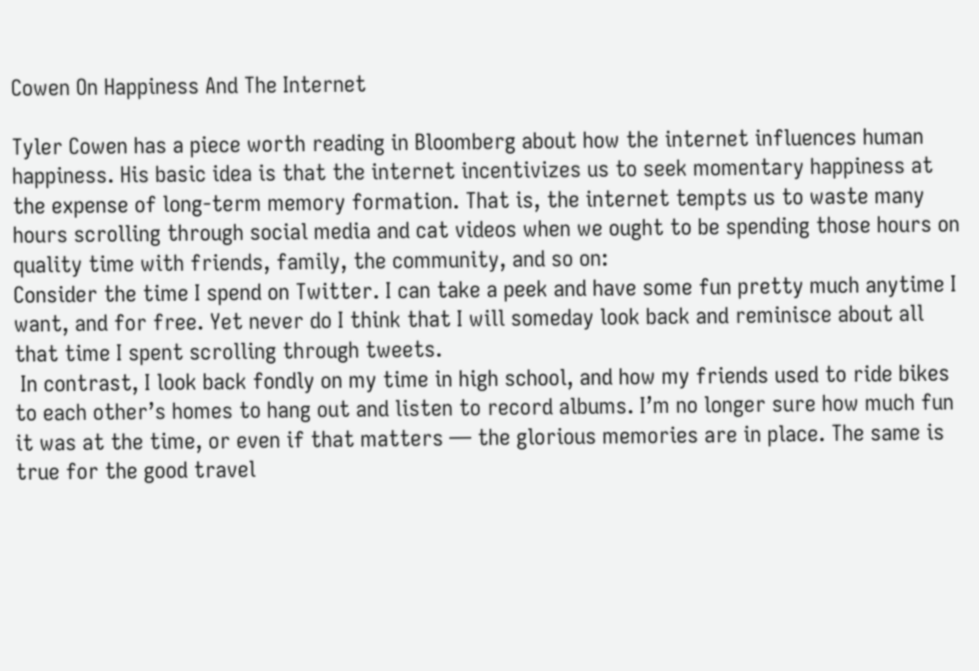Cowen On Happiness And The Internet

Tyler Cowen has a piece worth reading in Bloomberg about how the internet influences human happiness. His basic idea is that the internet incentivizes us to seek momentary happiness at the expense of long-term memory formation. That is, the internet tempts us to waste many hours scrolling through social media and cat videos when we ought to be spending those hours on quality time with friends, family, the community, and so on:
Consider the time I spend on Twitter. I can take a peek and have some fun pretty much anytime I want, and for free. Yet never do I think that I will someday look back and reminisce about all that time I spent scrolling through tweets.
 In contrast, I look back fondly on my time in high school, and how my friends used to ride bikes to each other’s homes to hang out and listen to record albums. I’m no longer sure how much fun it was at the time, or even if that matters — the glorious memories are in place. The same is true for the good travel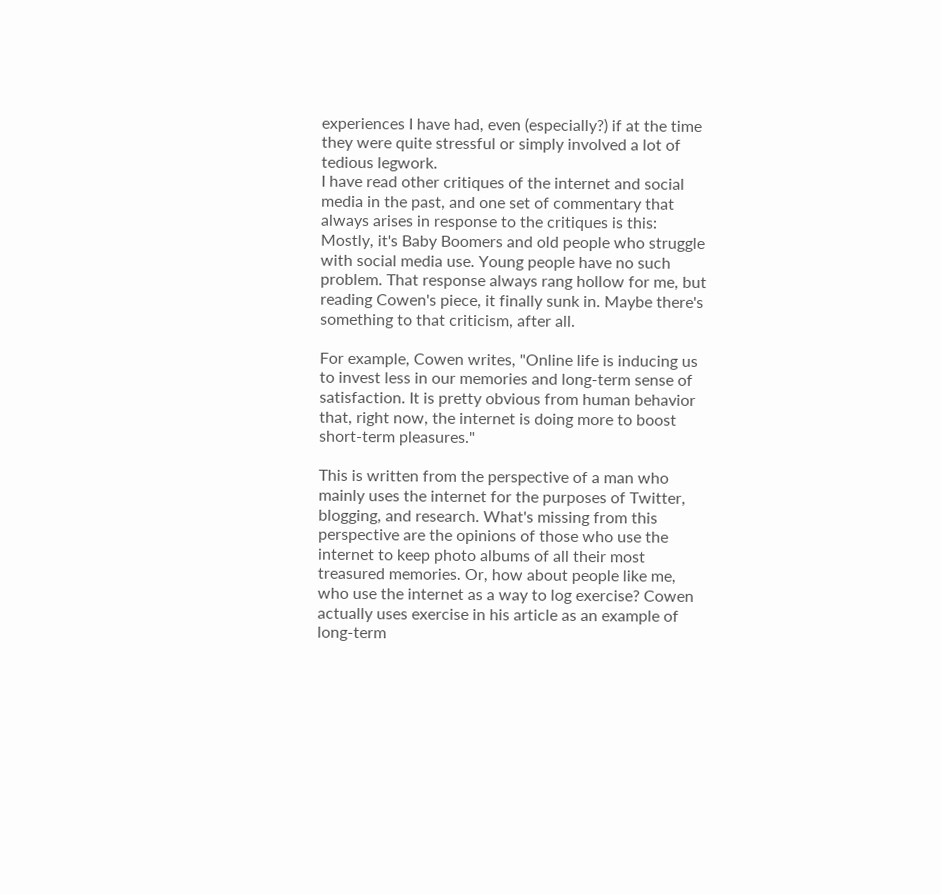experiences I have had, even (especially?) if at the time they were quite stressful or simply involved a lot of tedious legwork.
I have read other critiques of the internet and social media in the past, and one set of commentary that always arises in response to the critiques is this: Mostly, it's Baby Boomers and old people who struggle with social media use. Young people have no such problem. That response always rang hollow for me, but reading Cowen's piece, it finally sunk in. Maybe there's something to that criticism, after all.

For example, Cowen writes, "Online life is inducing us to invest less in our memories and long-term sense of satisfaction. It is pretty obvious from human behavior that, right now, the internet is doing more to boost short-term pleasures."

This is written from the perspective of a man who mainly uses the internet for the purposes of Twitter, blogging, and research. What's missing from this perspective are the opinions of those who use the internet to keep photo albums of all their most treasured memories. Or, how about people like me, who use the internet as a way to log exercise? Cowen actually uses exercise in his article as an example of long-term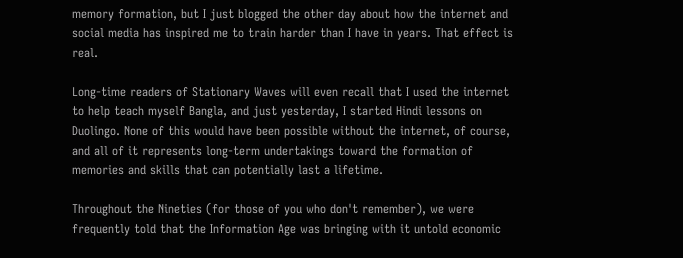memory formation, but I just blogged the other day about how the internet and social media has inspired me to train harder than I have in years. That effect is real.

Long-time readers of Stationary Waves will even recall that I used the internet to help teach myself Bangla, and just yesterday, I started Hindi lessons on Duolingo. None of this would have been possible without the internet, of course, and all of it represents long-term undertakings toward the formation of memories and skills that can potentially last a lifetime.

Throughout the Nineties (for those of you who don't remember), we were frequently told that the Information Age was bringing with it untold economic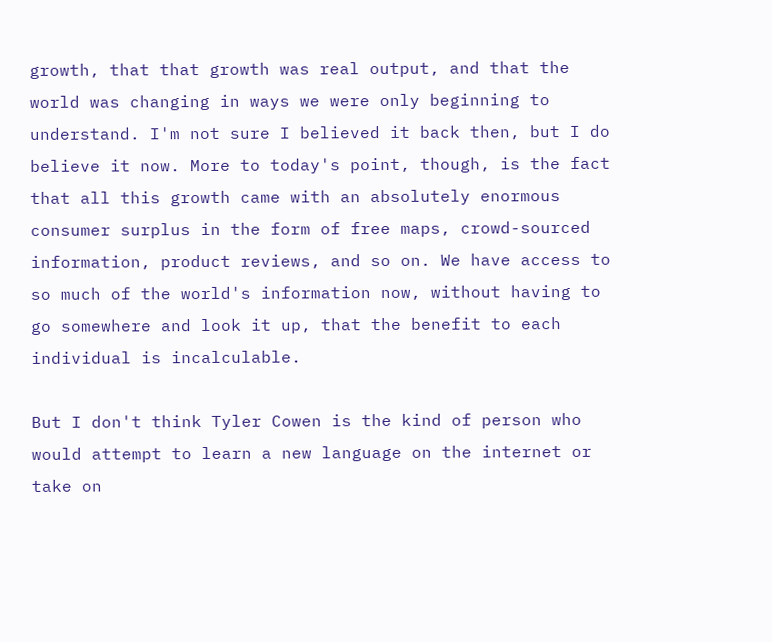growth, that that growth was real output, and that the world was changing in ways we were only beginning to understand. I'm not sure I believed it back then, but I do believe it now. More to today's point, though, is the fact that all this growth came with an absolutely enormous consumer surplus in the form of free maps, crowd-sourced information, product reviews, and so on. We have access to so much of the world's information now, without having to go somewhere and look it up, that the benefit to each individual is incalculable.

But I don't think Tyler Cowen is the kind of person who would attempt to learn a new language on the internet or take on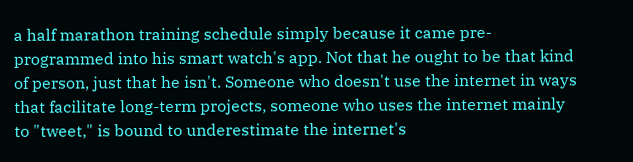a half marathon training schedule simply because it came pre-programmed into his smart watch's app. Not that he ought to be that kind of person, just that he isn't. Someone who doesn't use the internet in ways that facilitate long-term projects, someone who uses the internet mainly to "tweet," is bound to underestimate the internet's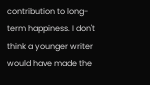contribution to long-term happiness. I don't think a younger writer would have made the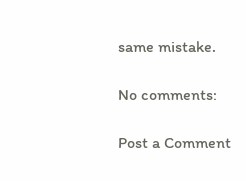same mistake.

No comments:

Post a Comment